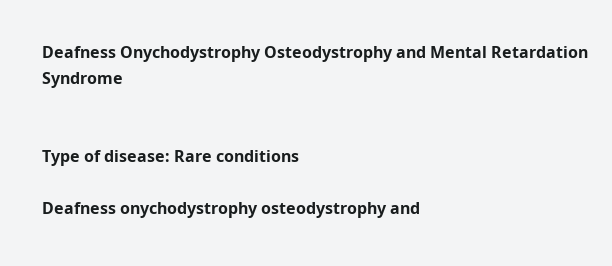Deafness Onychodystrophy Osteodystrophy and Mental Retardation Syndrome


Type of disease: Rare conditions

Deafness onychodystrophy osteodystrophy and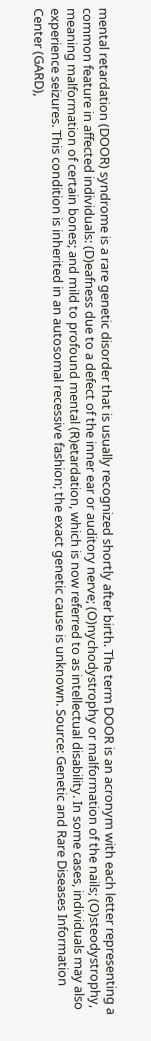mental retardation (DOOR) syndrome is a rare genetic disorder that is usually recognized shortly after birth. The term DOOR is an acronym with each letter representing a common feature in affected individuals: (D)eafness due to a defect of the inner ear or auditory nerve; (O)nychodystrophy or malformation of the nails; (O)steodystrophy, meaning malformation of certain bones; and mild to profound mental (R)etardation, which is now referred to as intellectual disability. In some cases, individuals may also experience seizures. This condition is inherited in an autosomal recessive fashion; the exact genetic cause is unknown. Source: Genetic and Rare Diseases Information Center (GARD),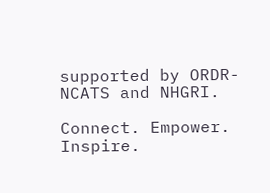supported by ORDR-NCATS and NHGRI.

Connect. Empower. Inspire.